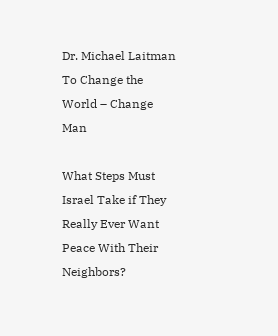Dr. Michael Laitman To Change the World – Change Man

What Steps Must Israel Take if They Really Ever Want Peace With Their Neighbors?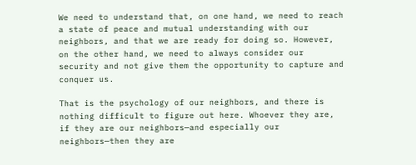We need to understand that, on one hand, we need to reach a state of peace and mutual understanding with our neighbors, and that we are ready for doing so. However, on the other hand, we need to always consider our security and not give them the opportunity to capture and conquer us.

That is the psychology of our neighbors, and there is nothing difficult to figure out here. Whoever they are, if they are our neighbors—and especially our neighbors—then they are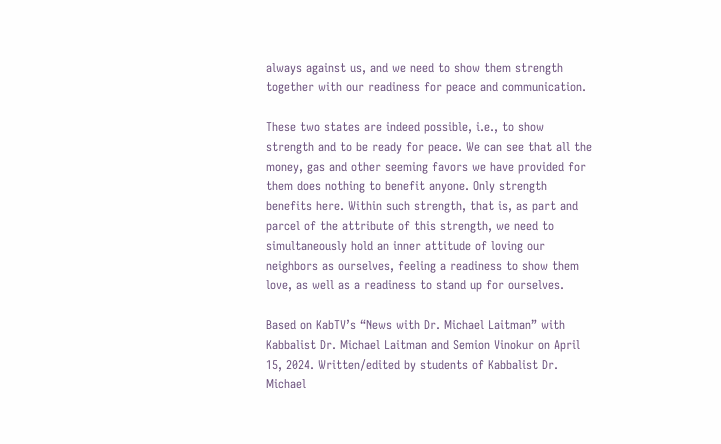always against us, and we need to show them strength together with our readiness for peace and communication.

These two states are indeed possible, i.e., to show strength and to be ready for peace. We can see that all the money, gas and other seeming favors we have provided for them does nothing to benefit anyone. Only strength benefits here. Within such strength, that is, as part and parcel of the attribute of this strength, we need to simultaneously hold an inner attitude of loving our neighbors as ourselves, feeling a readiness to show them love, as well as a readiness to stand up for ourselves.

Based on KabTV’s “News with Dr. Michael Laitman” with Kabbalist Dr. Michael Laitman and Semion Vinokur on April 15, 2024. Written/edited by students of Kabbalist Dr. Michael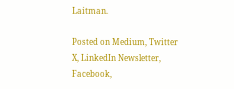Laitman.

Posted on Medium, Twitter X, LinkedIn Newsletter, Facebook,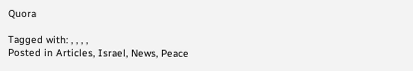Quora

Tagged with: , , , ,
Posted in Articles, Israel, News, Peace